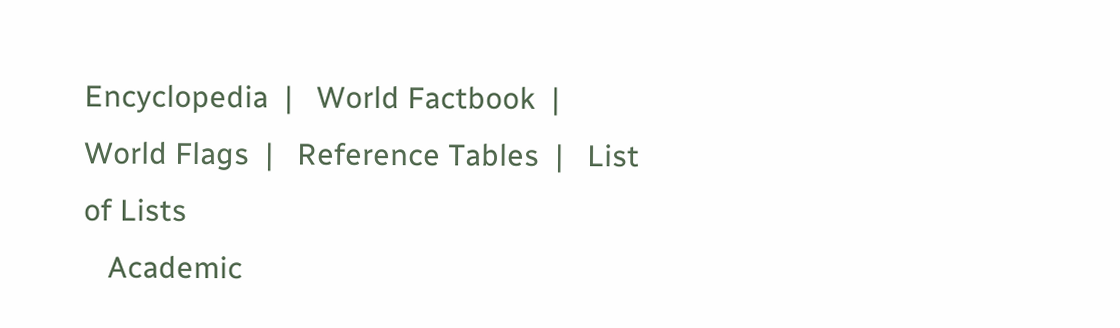Encyclopedia  |   World Factbook  |   World Flags  |   Reference Tables  |   List of Lists
   Academic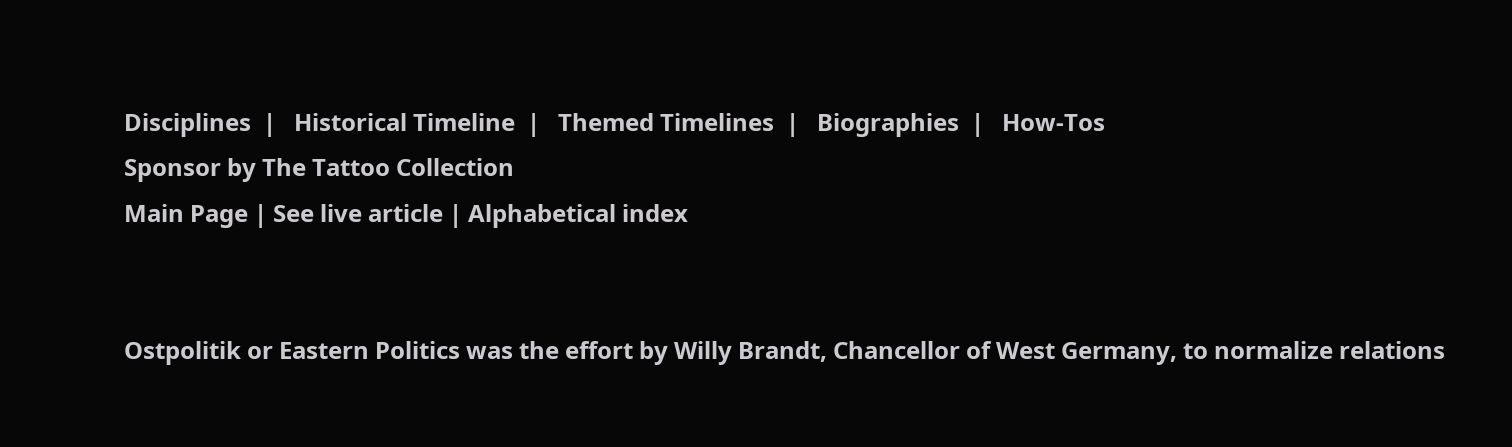Disciplines  |   Historical Timeline  |   Themed Timelines  |   Biographies  |   How-Tos
Sponsor by The Tattoo Collection
Main Page | See live article | Alphabetical index


Ostpolitik or Eastern Politics was the effort by Willy Brandt, Chancellor of West Germany, to normalize relations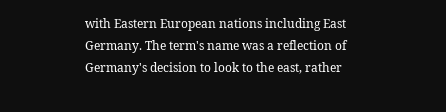with Eastern European nations including East Germany. The term's name was a reflection of Germany's decision to look to the east, rather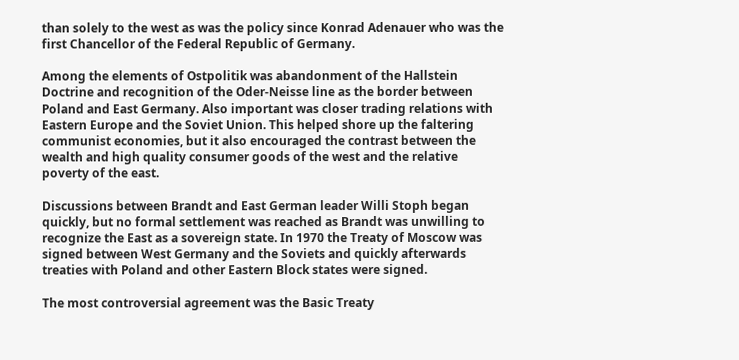than solely to the west as was the policy since Konrad Adenauer who was the first Chancellor of the Federal Republic of Germany.

Among the elements of Ostpolitik was abandonment of the Hallstein Doctrine and recognition of the Oder-Neisse line as the border between Poland and East Germany. Also important was closer trading relations with Eastern Europe and the Soviet Union. This helped shore up the faltering communist economies, but it also encouraged the contrast between the wealth and high quality consumer goods of the west and the relative poverty of the east.

Discussions between Brandt and East German leader Willi Stoph began quickly, but no formal settlement was reached as Brandt was unwilling to recognize the East as a sovereign state. In 1970 the Treaty of Moscow was signed between West Germany and the Soviets and quickly afterwards treaties with Poland and other Eastern Block states were signed.

The most controversial agreement was the Basic Treaty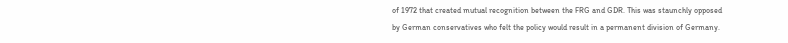of 1972 that created mutual recognition between the FRG and GDR. This was staunchly opposed by German conservatives who felt the policy would result in a permanent division of Germany.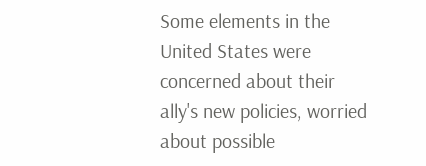Some elements in the United States were concerned about their ally's new policies, worried about possible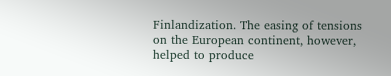Finlandization. The easing of tensions on the European continent, however, helped to produce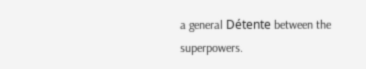a general Détente between the superpowers.